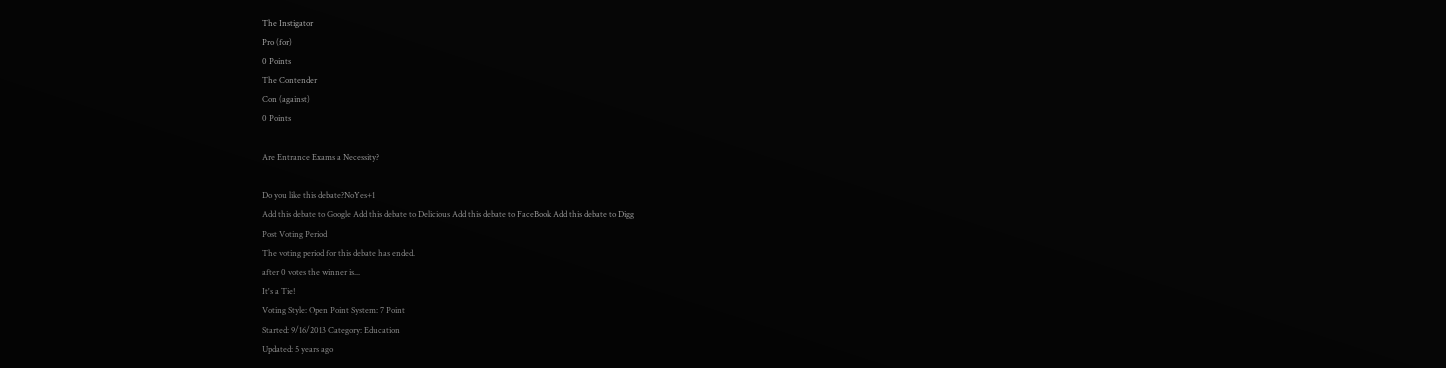The Instigator
Pro (for)
0 Points
The Contender
Con (against)
0 Points

Are Entrance Exams a Necessity?

Do you like this debate?NoYes+1
Add this debate to Google Add this debate to Delicious Add this debate to FaceBook Add this debate to Digg
Post Voting Period
The voting period for this debate has ended.
after 0 votes the winner is...
It's a Tie!
Voting Style: Open Point System: 7 Point
Started: 9/16/2013 Category: Education
Updated: 5 years ago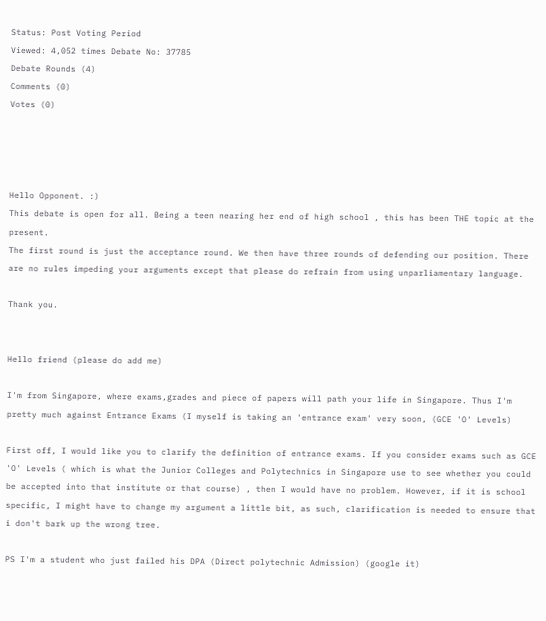Status: Post Voting Period
Viewed: 4,052 times Debate No: 37785
Debate Rounds (4)
Comments (0)
Votes (0)




Hello Opponent. :)
This debate is open for all. Being a teen nearing her end of high school , this has been THE topic at the present.
The first round is just the acceptance round. We then have three rounds of defending our position. There are no rules impeding your arguments except that please do refrain from using unparliamentary language.

Thank you.


Hello friend (please do add me)

I'm from Singapore, where exams,grades and piece of papers will path your life in Singapore. Thus I'm pretty much against Entrance Exams (I myself is taking an 'entrance exam' very soon, (GCE 'O' Levels)

First off, I would like you to clarify the definition of entrance exams. If you consider exams such as GCE 'O' Levels ( which is what the Junior Colleges and Polytechnics in Singapore use to see whether you could be accepted into that institute or that course) , then I would have no problem. However, if it is school specific, I might have to change my argument a little bit, as such, clarification is needed to ensure that i don't bark up the wrong tree.

PS I'm a student who just failed his DPA (Direct polytechnic Admission) (google it)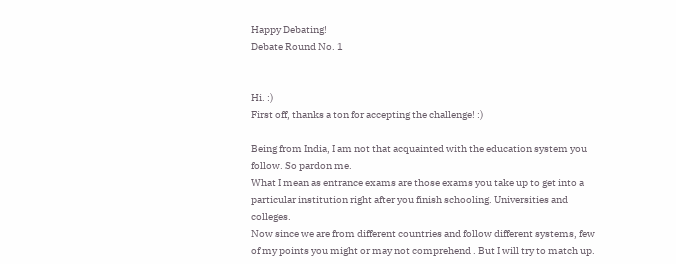Happy Debating!
Debate Round No. 1


Hi. :)
First off, thanks a ton for accepting the challenge! :)

Being from India, I am not that acquainted with the education system you follow. So pardon me.
What I mean as entrance exams are those exams you take up to get into a particular institution right after you finish schooling. Universities and colleges.
Now since we are from different countries and follow different systems, few of my points you might or may not comprehend . But I will try to match up.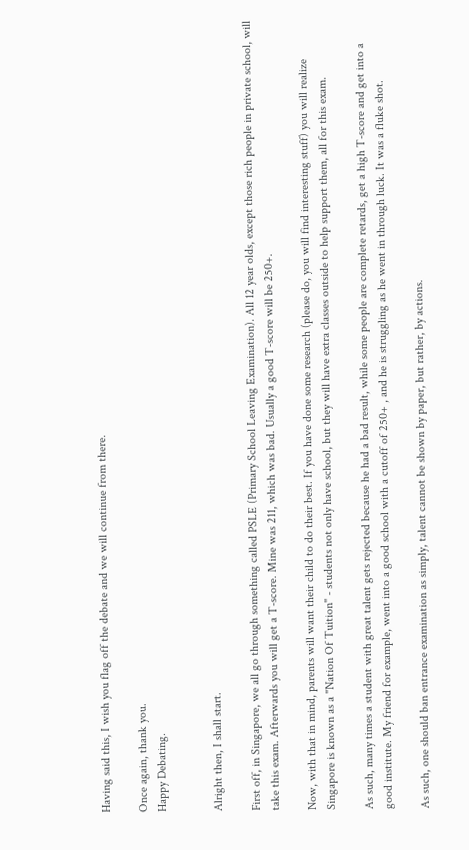Having said this, I wish you flag off the debate and we will continue from there.

Once again, thank you.
Happy Debating.


Alright then, I shall start.

First off, in Singapore, we all go through something called PSLE (Primary School Leaving Examination). All 12 year olds, except those rich people in private school, will take this exam. Afterwards you will get a T-score. Mine was 211, which was bad. Usually a good T-score will be 250+.

Now, with that in mind, parents will want their child to do their best. If you have done some research (please do, you will find interesting stuff) you will realize Singapore is known as a "Nation Of Tuition" - students not only have school, but they will have extra classes outside to help support them, all for this exam.

As such, many times a student with great talent gets rejected because he had a bad result, while some people are complete retards, get a high T-score and get into a good institute. My friend for example, went into a good school with a cutoff of 250+ , and he is struggling as he went in through luck. It was a fluke shot.

As such, one should ban entrance examination as simply, talent cannot be shown by paper, but rather, by actions.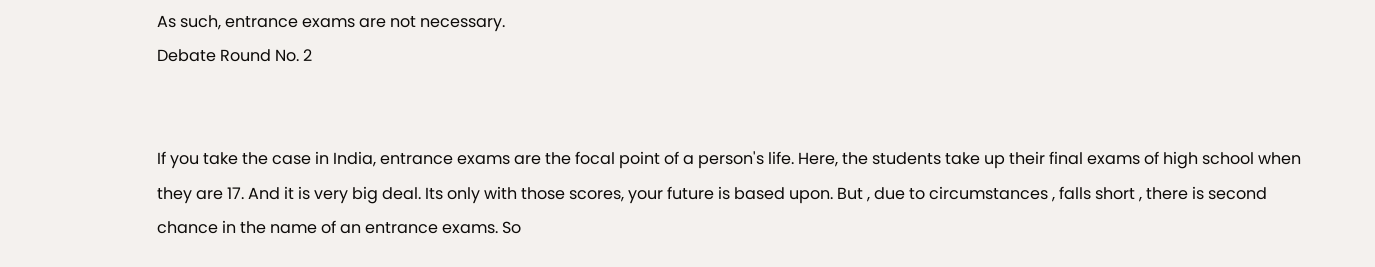As such, entrance exams are not necessary.
Debate Round No. 2


If you take the case in India, entrance exams are the focal point of a person's life. Here, the students take up their final exams of high school when they are 17. And it is very big deal. Its only with those scores, your future is based upon. But , due to circumstances , falls short , there is second chance in the name of an entrance exams. So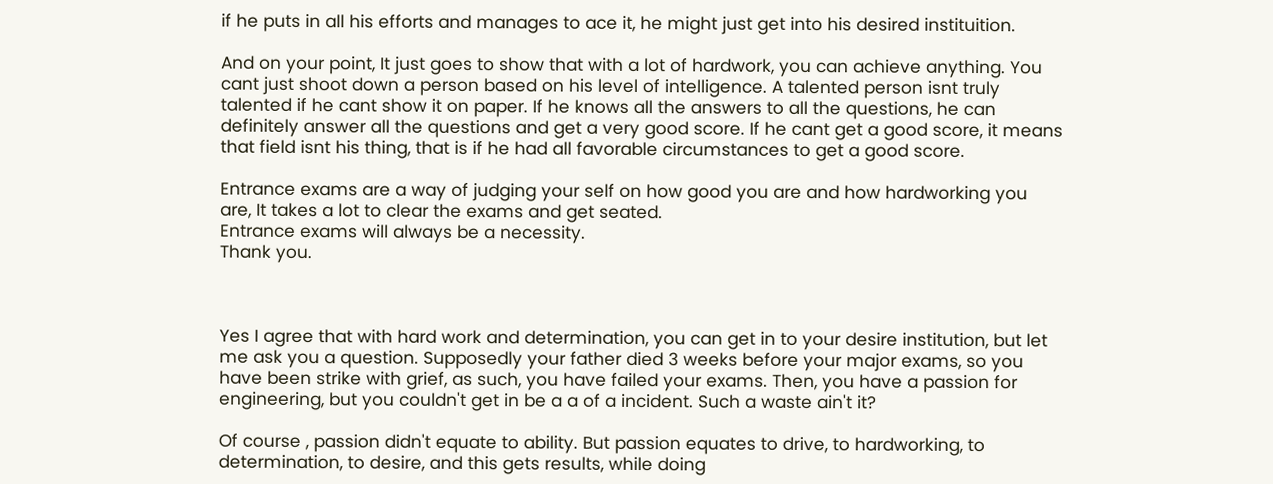if he puts in all his efforts and manages to ace it, he might just get into his desired instituition.

And on your point, It just goes to show that with a lot of hardwork, you can achieve anything. You cant just shoot down a person based on his level of intelligence. A talented person isnt truly talented if he cant show it on paper. If he knows all the answers to all the questions, he can definitely answer all the questions and get a very good score. If he cant get a good score, it means that field isnt his thing, that is if he had all favorable circumstances to get a good score.

Entrance exams are a way of judging your self on how good you are and how hardworking you are, It takes a lot to clear the exams and get seated.
Entrance exams will always be a necessity.
Thank you.



Yes I agree that with hard work and determination, you can get in to your desire institution, but let me ask you a question. Supposedly your father died 3 weeks before your major exams, so you have been strike with grief, as such, you have failed your exams. Then, you have a passion for engineering, but you couldn't get in be a a of a incident. Such a waste ain't it?

Of course , passion didn't equate to ability. But passion equates to drive, to hardworking, to determination, to desire, and this gets results, while doing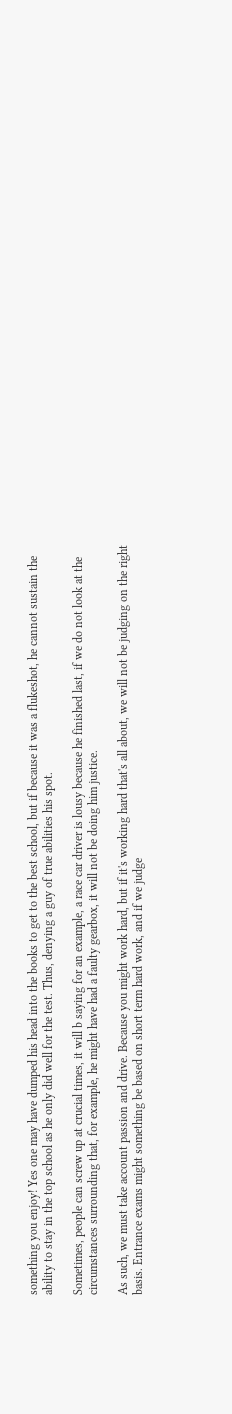something you enjoy! Yes one may have dumped his head into the books to get to the best school, but if because it was a flukeshot, he cannot sustain the ability to stay in the top school as he only did well for the test. Thus, denying a guy of true abilities his spot.

Sometimes, people can screw up at crucial times, it will b saying for an example, a race car driver is lousy because he finished last, if we do not look at the circumstances surrounding that, for example, he might have had a faulty gearbox, it will not be doing him justice.

As such, we must take account passion and drive. Because you might work hard, but if it's working hard that's all about, we will not be judging on the right basis. Entrance exams might something be based on short term hard work, and if we judge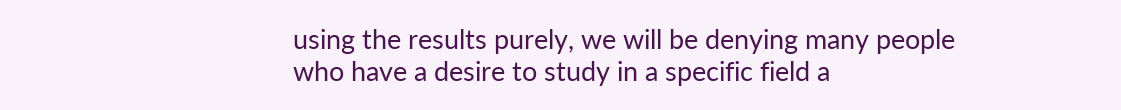using the results purely, we will be denying many people who have a desire to study in a specific field a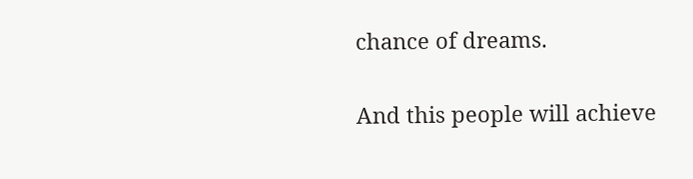chance of dreams.

And this people will achieve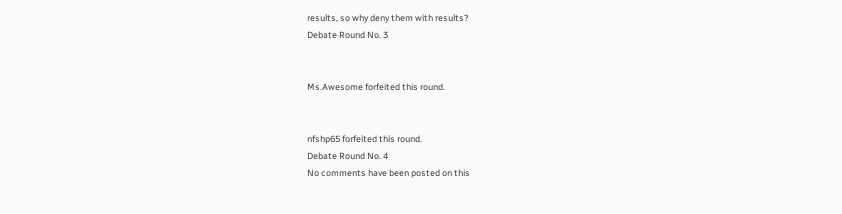results, so why deny them with results?
Debate Round No. 3


Ms.Awesome forfeited this round.


nfshp65 forfeited this round.
Debate Round No. 4
No comments have been posted on this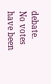debate.
No votes have been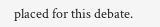placed for this debate.